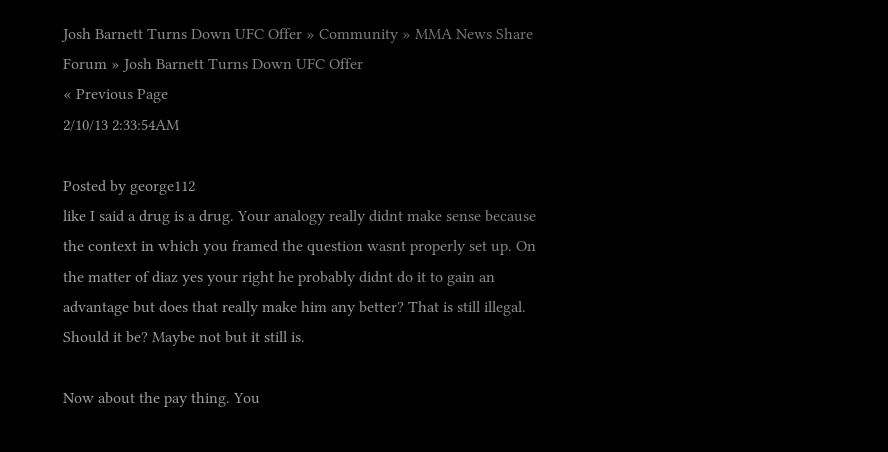Josh Barnett Turns Down UFC Offer » Community » MMA News Share Forum » Josh Barnett Turns Down UFC Offer
« Previous Page
2/10/13 2:33:54AM

Posted by george112
like I said a drug is a drug. Your analogy really didnt make sense because the context in which you framed the question wasnt properly set up. On the matter of diaz yes your right he probably didnt do it to gain an advantage but does that really make him any better? That is still illegal. Should it be? Maybe not but it still is.

Now about the pay thing. You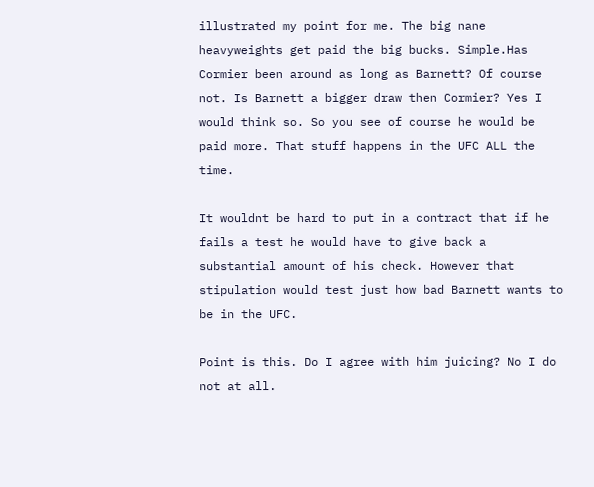illustrated my point for me. The big nane heavyweights get paid the big bucks. Simple.Has Cormier been around as long as Barnett? Of course not. Is Barnett a bigger draw then Cormier? Yes I would think so. So you see of course he would be paid more. That stuff happens in the UFC ALL the time.

It wouldnt be hard to put in a contract that if he fails a test he would have to give back a substantial amount of his check. However that stipulation would test just how bad Barnett wants to be in the UFC.

Point is this. Do I agree with him juicing? No I do not at all.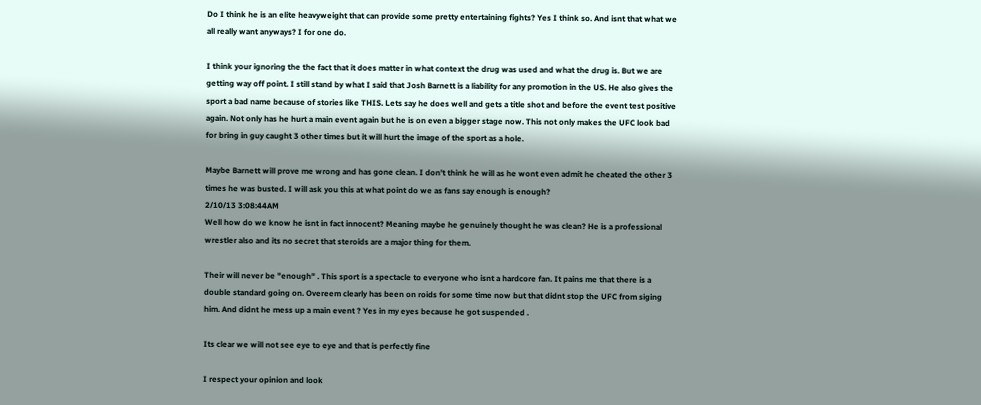Do I think he is an elite heavyweight that can provide some pretty entertaining fights? Yes I think so. And isnt that what we all really want anyways? I for one do.

I think your ignoring the the fact that it does matter in what context the drug was used and what the drug is. But we are getting way off point. I still stand by what I said that Josh Barnett is a liability for any promotion in the US. He also gives the sport a bad name because of stories like THIS. Lets say he does well and gets a title shot and before the event test positive again. Not only has he hurt a main event again but he is on even a bigger stage now. This not only makes the UFC look bad for bring in guy caught 3 other times but it will hurt the image of the sport as a hole.

Maybe Barnett will prove me wrong and has gone clean. I don't think he will as he wont even admit he cheated the other 3 times he was busted. I will ask you this at what point do we as fans say enough is enough?
2/10/13 3:08:44AM
Well how do we know he isnt in fact innocent? Meaning maybe he genuinely thought he was clean? He is a professional wrestler also and its no secret that steroids are a major thing for them.

Their will never be "enough" . This sport is a spectacle to everyone who isnt a hardcore fan. It pains me that there is a double standard going on. Overeem clearly has been on roids for some time now but that didnt stop the UFC from siging him. And didnt he mess up a main event ? Yes in my eyes because he got suspended .

Its clear we will not see eye to eye and that is perfectly fine

I respect your opinion and look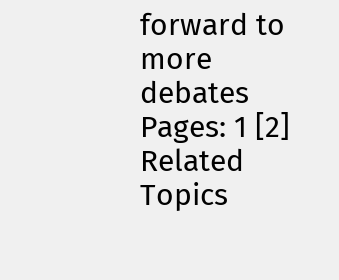forward to more debates
Pages: 1 [2]
Related Topics